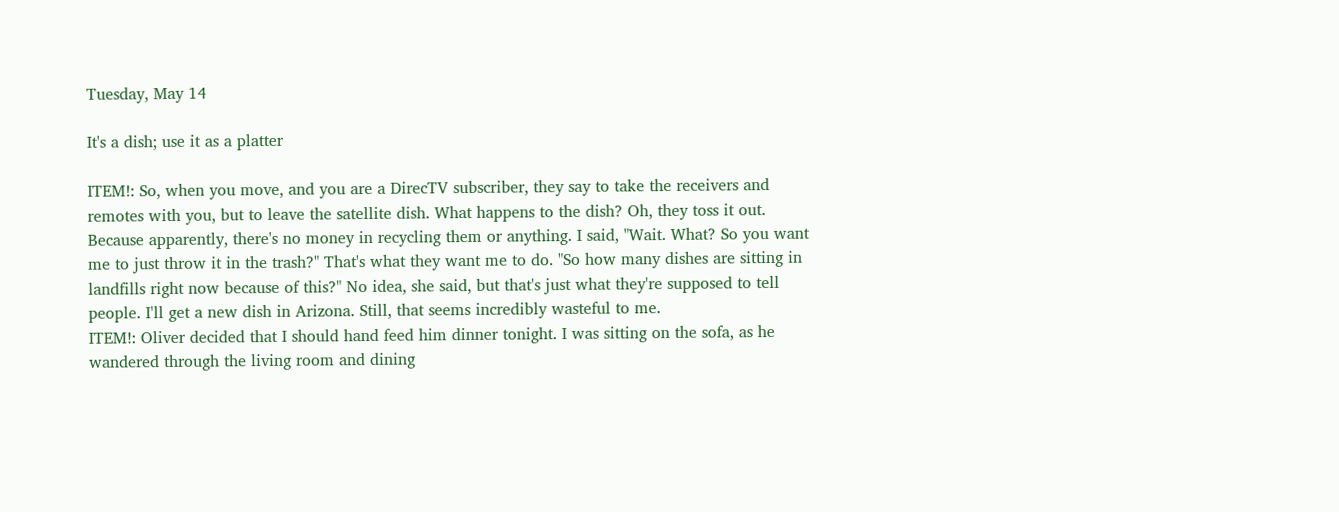Tuesday, May 14

It's a dish; use it as a platter

ITEM!: So, when you move, and you are a DirecTV subscriber, they say to take the receivers and remotes with you, but to leave the satellite dish. What happens to the dish? Oh, they toss it out. Because apparently, there's no money in recycling them or anything. I said, "Wait. What? So you want me to just throw it in the trash?" That's what they want me to do. "So how many dishes are sitting in landfills right now because of this?" No idea, she said, but that's just what they're supposed to tell people. I'll get a new dish in Arizona. Still, that seems incredibly wasteful to me.
ITEM!: Oliver decided that I should hand feed him dinner tonight. I was sitting on the sofa, as he wandered through the living room and dining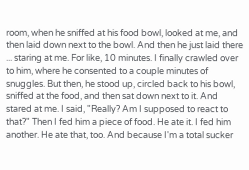room, when he sniffed at his food bowl, looked at me, and then laid down next to the bowl. And then he just laid there ... staring at me. For like, 10 minutes. I finally crawled over to him, where he consented to a couple minutes of snuggles. But then, he stood up, circled back to his bowl, sniffed at the food, and then sat down next to it. And stared at me. I said, "Really? Am I supposed to react to that?" Then I fed him a piece of food. He ate it. I fed him another. He ate that, too. And because I'm a total sucker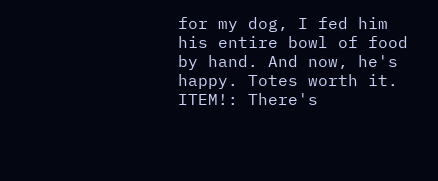for my dog, I fed him his entire bowl of food by hand. And now, he's happy. Totes worth it.
ITEM!: There's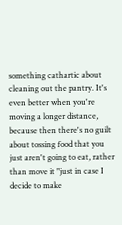something cathartic about cleaning out the pantry. It's even better when you're moving a longer distance, because then there's no guilt about tossing food that you just aren't going to eat, rather than move it "just in case I decide to make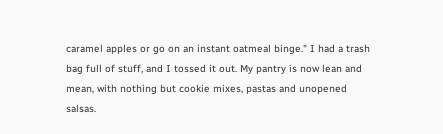caramel apples or go on an instant oatmeal binge." I had a trash bag full of stuff, and I tossed it out. My pantry is now lean and mean, with nothing but cookie mixes, pastas and unopened salsas.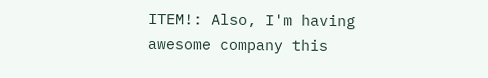ITEM!: Also, I'm having awesome company this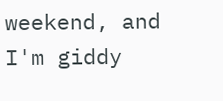weekend, and I'm giddy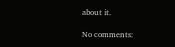about it.

No comments: